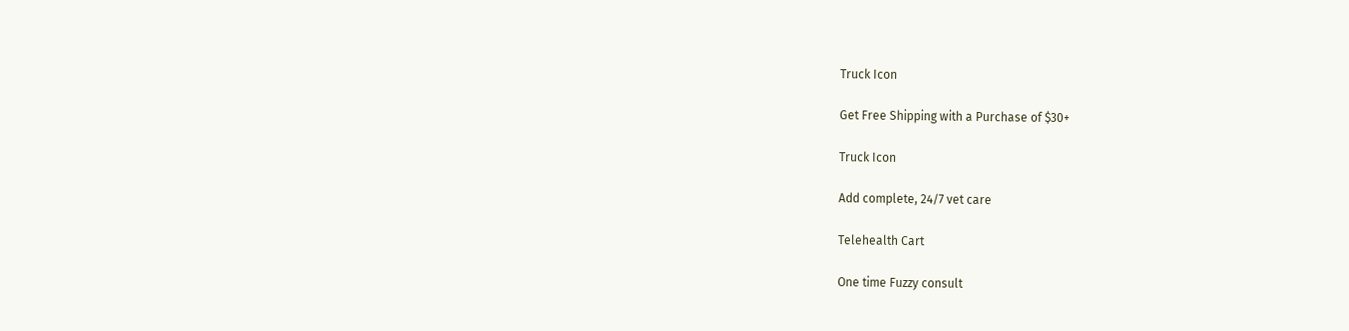Truck Icon

Get Free Shipping with a Purchase of $30+

Truck Icon

Add complete, 24/7 vet care

Telehealth Cart

One time Fuzzy consult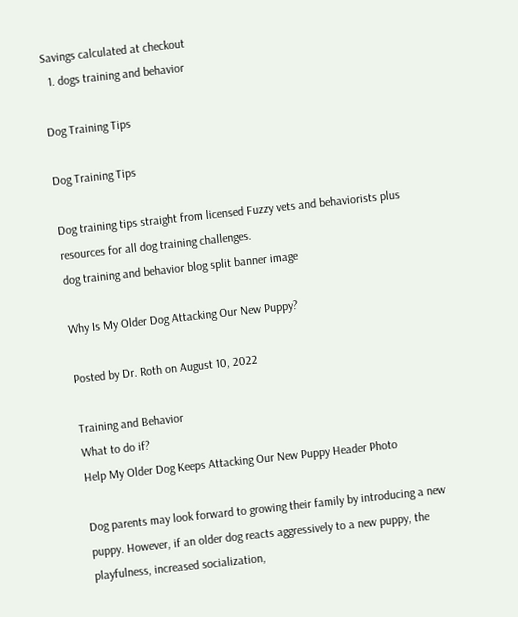Savings calculated at checkout
  1. dogs training and behavior

Dog Training Tips

Dog Training Tips

Dog training tips straight from licensed Fuzzy vets and behaviorists plus resources for all dog training challenges.
dog training and behavior blog split banner image

Why Is My Older Dog Attacking Our New Puppy?

Posted by Dr. Roth on August 10, 2022

Training and Behavior
What to do if?
Help My Older Dog Keeps Attacking Our New Puppy Header Photo

Dog parents may look forward to growing their family by introducing a new puppy. However, if an older dog reacts aggressively to a new puppy, the playfulness, increased socialization,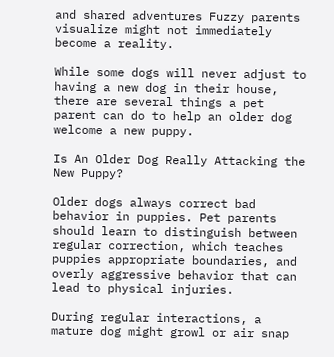and shared adventures Fuzzy parents visualize might not immediately become a reality.

While some dogs will never adjust to having a new dog in their house, there are several things a pet parent can do to help an older dog welcome a new puppy.

Is An Older Dog Really Attacking the New Puppy?

Older dogs always correct bad behavior in puppies. Pet parents should learn to distinguish between regular correction, which teaches puppies appropriate boundaries, and overly aggressive behavior that can lead to physical injuries.

During regular interactions, a mature dog might growl or air snap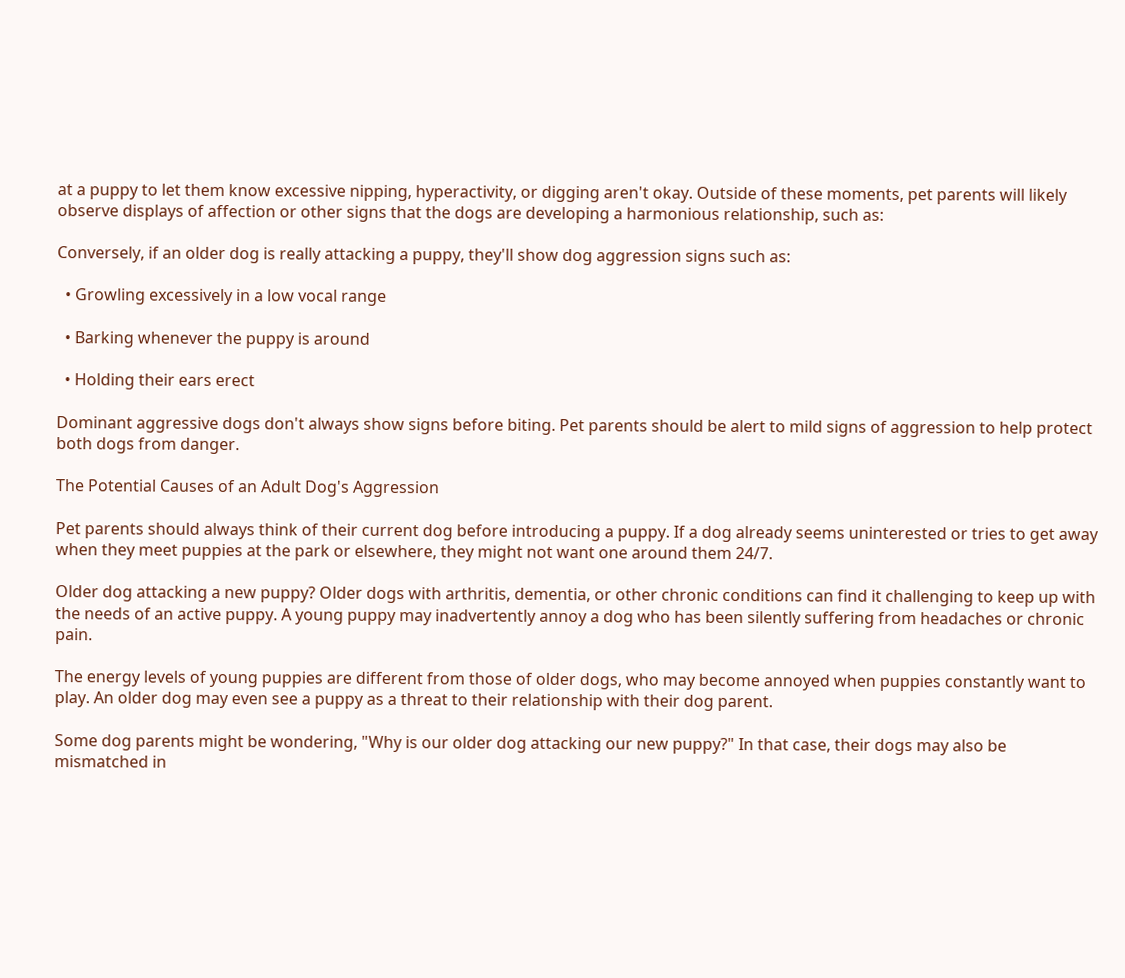at a puppy to let them know excessive nipping, hyperactivity, or digging aren't okay. Outside of these moments, pet parents will likely observe displays of affection or other signs that the dogs are developing a harmonious relationship, such as:

Conversely, if an older dog is really attacking a puppy, they'll show dog aggression signs such as:

  • Growling excessively in a low vocal range

  • Barking whenever the puppy is around

  • Holding their ears erect

Dominant aggressive dogs don't always show signs before biting. Pet parents should be alert to mild signs of aggression to help protect both dogs from danger.

The Potential Causes of an Adult Dog's Aggression

Pet parents should always think of their current dog before introducing a puppy. If a dog already seems uninterested or tries to get away when they meet puppies at the park or elsewhere, they might not want one around them 24/7.

Older dog attacking a new puppy? Older dogs with arthritis, dementia, or other chronic conditions can find it challenging to keep up with the needs of an active puppy. A young puppy may inadvertently annoy a dog who has been silently suffering from headaches or chronic pain.

The energy levels of young puppies are different from those of older dogs, who may become annoyed when puppies constantly want to play. An older dog may even see a puppy as a threat to their relationship with their dog parent.

Some dog parents might be wondering, "Why is our older dog attacking our new puppy?" In that case, their dogs may also be mismatched in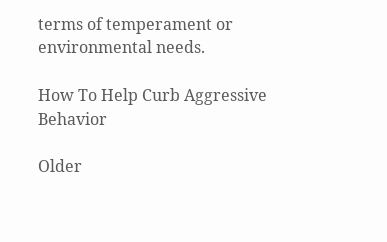terms of temperament or environmental needs.

How To Help Curb Aggressive Behavior

Older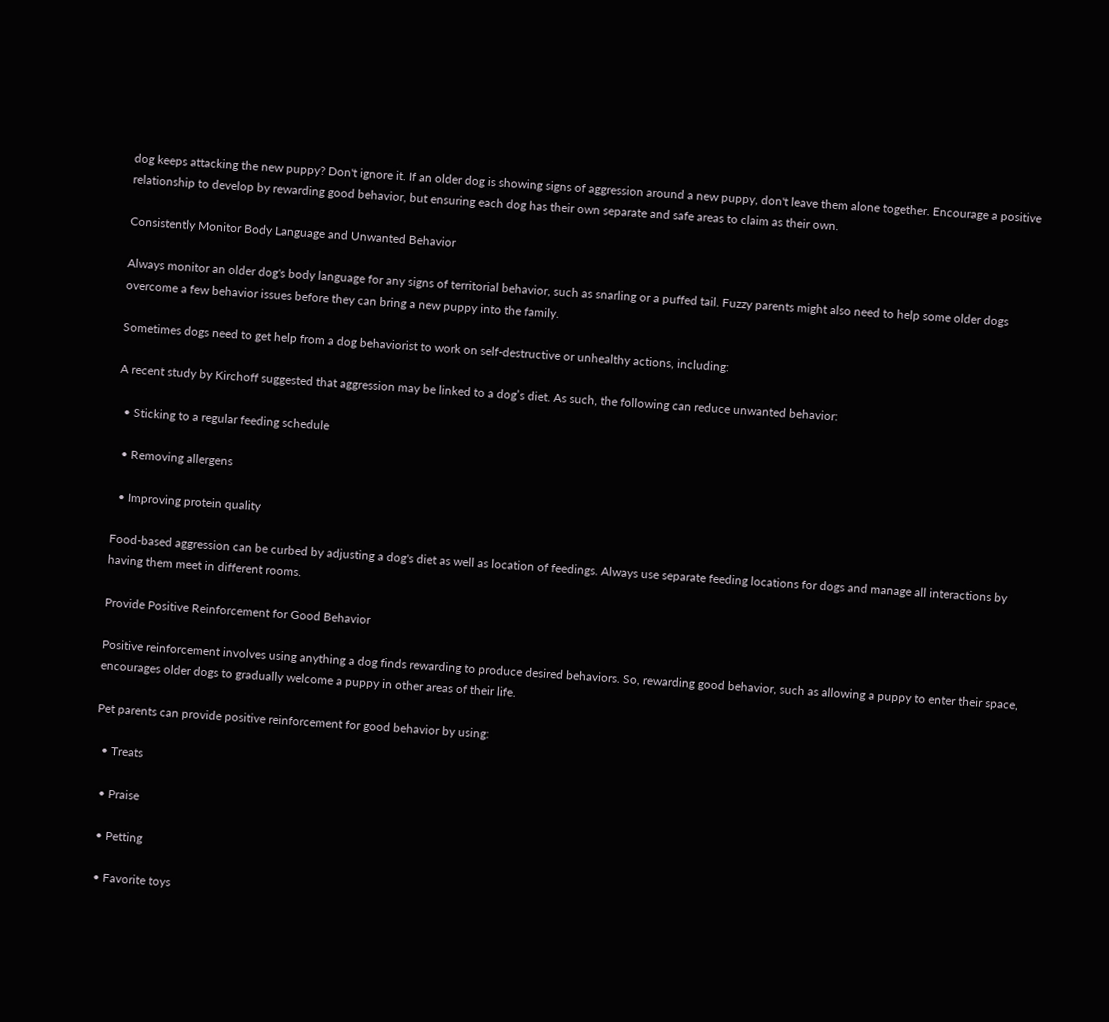dog keeps attacking the new puppy? Don't ignore it. If an older dog is showing signs of aggression around a new puppy, don't leave them alone together. Encourage a positive relationship to develop by rewarding good behavior, but ensuring each dog has their own separate and safe areas to claim as their own.

Consistently Monitor Body Language and Unwanted Behavior

Always monitor an older dog's body language for any signs of territorial behavior, such as snarling or a puffed tail. Fuzzy parents might also need to help some older dogs overcome a few behavior issues before they can bring a new puppy into the family.

Sometimes dogs need to get help from a dog behaviorist to work on self-destructive or unhealthy actions, including:

A recent study by Kirchoff suggested that aggression may be linked to a dog’s diet. As such, the following can reduce unwanted behavior:

  • Sticking to a regular feeding schedule

  • Removing allergens

  • Improving protein quality

Food-based aggression can be curbed by adjusting a dog's diet as well as location of feedings. Always use separate feeding locations for dogs and manage all interactions by having them meet in different rooms.

Provide Positive Reinforcement for Good Behavior

Positive reinforcement involves using anything a dog finds rewarding to produce desired behaviors. So, rewarding good behavior, such as allowing a puppy to enter their space, encourages older dogs to gradually welcome a puppy in other areas of their life.

Pet parents can provide positive reinforcement for good behavior by using:

  • Treats

  • Praise

  • Petting

  • Favorite toys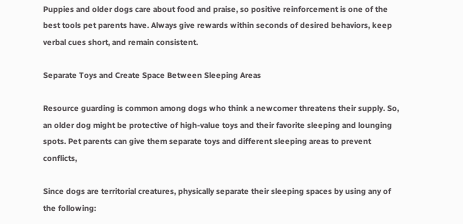Puppies and older dogs care about food and praise, so positive reinforcement is one of the best tools pet parents have. Always give rewards within seconds of desired behaviors, keep verbal cues short, and remain consistent.

Separate Toys and Create Space Between Sleeping Areas

Resource guarding is common among dogs who think a newcomer threatens their supply. So, an older dog might be protective of high-value toys and their favorite sleeping and lounging spots. Pet parents can give them separate toys and different sleeping areas to prevent conflicts,

Since dogs are territorial creatures, physically separate their sleeping spaces by using any of the following: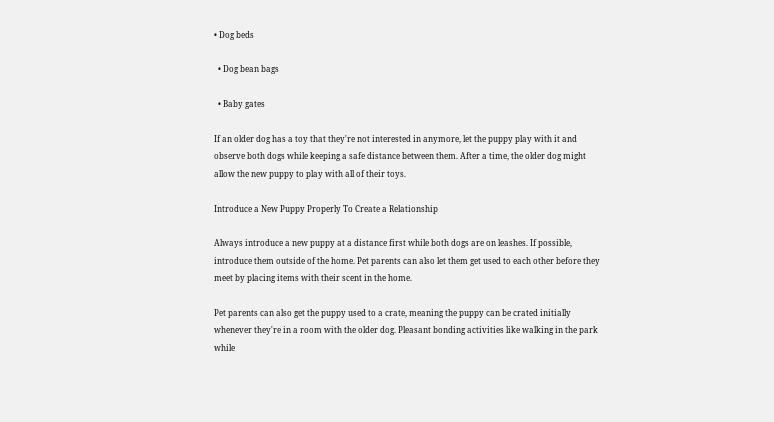• Dog beds

  • Dog bean bags

  • Baby gates

If an older dog has a toy that they're not interested in anymore, let the puppy play with it and observe both dogs while keeping a safe distance between them. After a time, the older dog might allow the new puppy to play with all of their toys.

Introduce a New Puppy Properly To Create a Relationship

Always introduce a new puppy at a distance first while both dogs are on leashes. If possible, introduce them outside of the home. Pet parents can also let them get used to each other before they meet by placing items with their scent in the home.

Pet parents can also get the puppy used to a crate, meaning the puppy can be crated initially whenever they're in a room with the older dog. Pleasant bonding activities like walking in the park while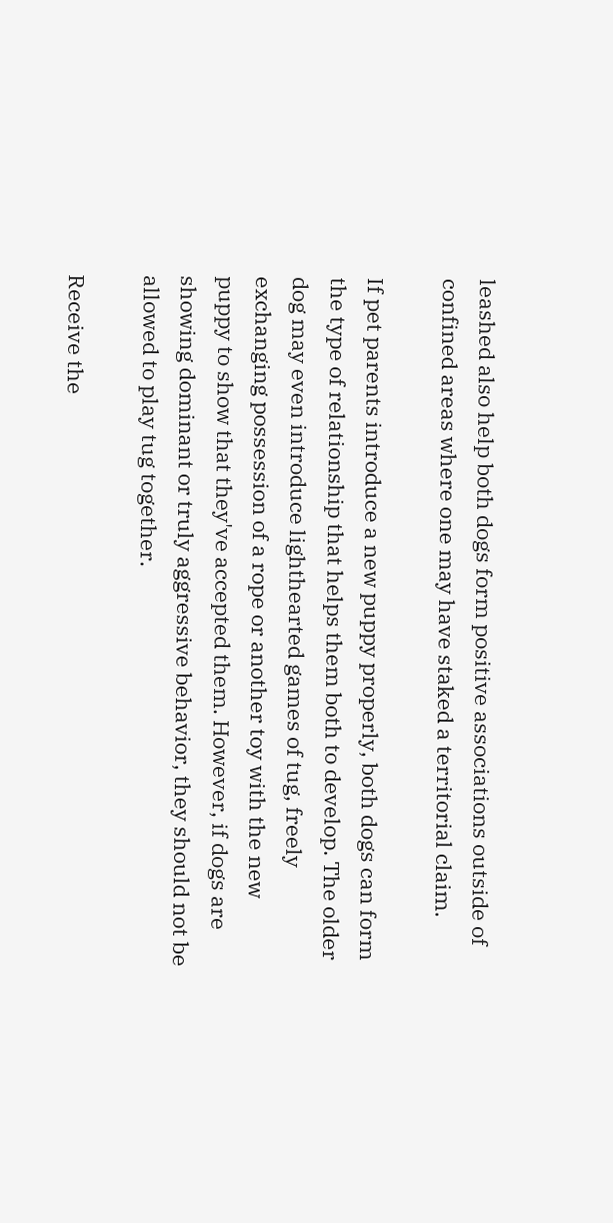leashed also help both dogs form positive associations outside of confined areas where one may have staked a territorial claim.

If pet parents introduce a new puppy properly, both dogs can form the type of relationship that helps them both to develop. The older dog may even introduce lighthearted games of tug, freely exchanging possession of a rope or another toy with the new puppy to show that they've accepted them. However, if dogs are showing dominant or truly aggressive behavior, they should not be allowed to play tug together.

Receive the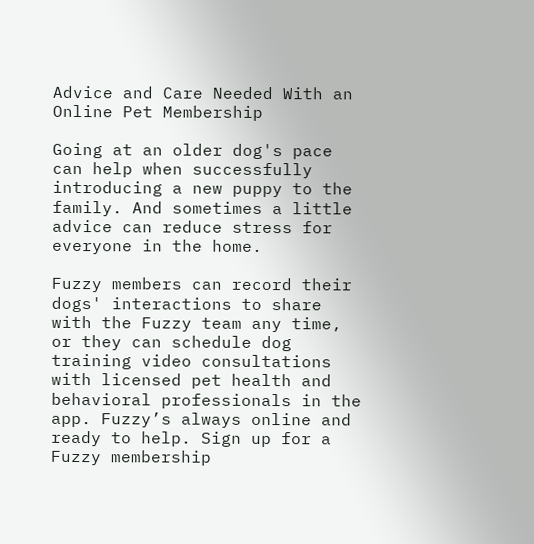Advice and Care Needed With an Online Pet Membership

Going at an older dog's pace can help when successfully introducing a new puppy to the family. And sometimes a little advice can reduce stress for everyone in the home.

Fuzzy members can record their dogs' interactions to share with the Fuzzy team any time, or they can schedule dog training video consultations with licensed pet health and behavioral professionals in the app. Fuzzy’s always online and ready to help. Sign up for a Fuzzy membership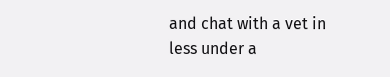and chat with a vet in less under a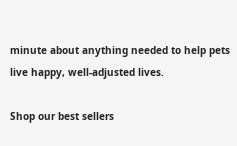minute about anything needed to help pets live happy, well-adjusted lives.

Shop our best sellers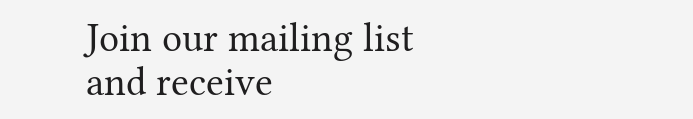Join our mailing list and receive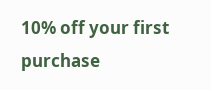10% off your first purchase